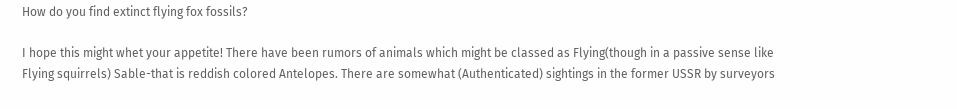How do you find extinct flying fox fossils?

I hope this might whet your appetite! There have been rumors of animals which might be classed as Flying(though in a passive sense like Flying squirrels) Sable-that is reddish colored Antelopes. There are somewhat (Authenticated) sightings in the former USSR by surveyors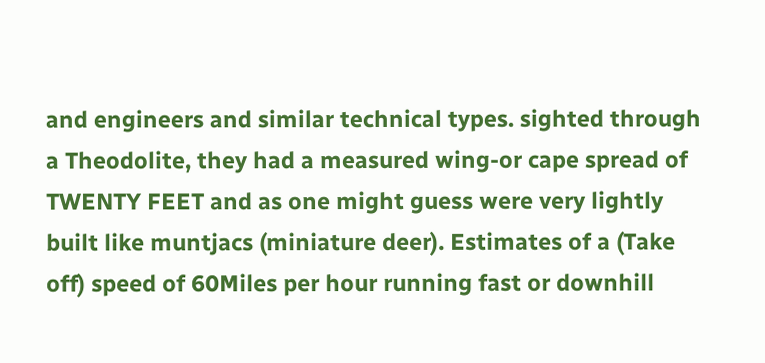and engineers and similar technical types. sighted through a Theodolite, they had a measured wing-or cape spread of TWENTY FEET and as one might guess were very lightly built like muntjacs (miniature deer). Estimates of a (Take off) speed of 60Miles per hour running fast or downhill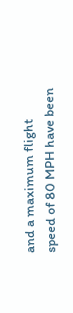and a maximum flight speed of 80 MPH have been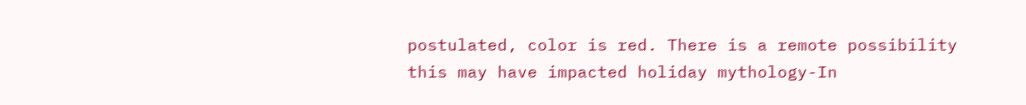postulated, color is red. There is a remote possibility this may have impacted holiday mythology-In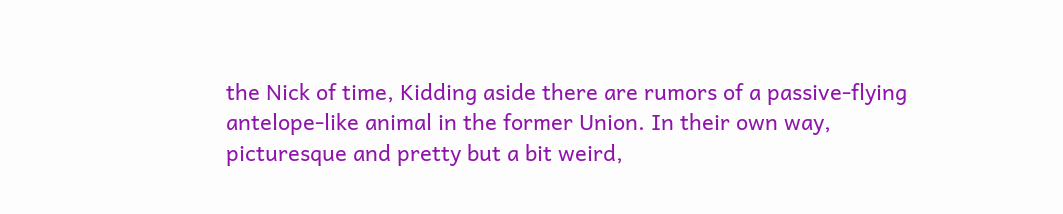the Nick of time, Kidding aside there are rumors of a passive-flying antelope-like animal in the former Union. In their own way, picturesque and pretty but a bit weird,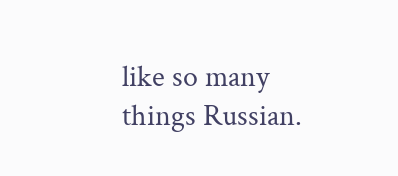like so many things Russian.